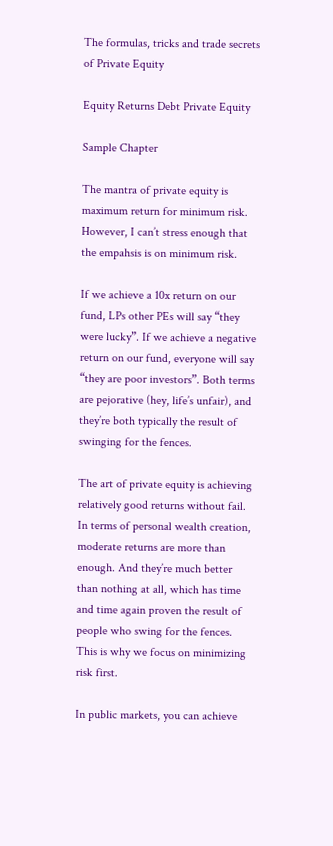The formulas, tricks and trade secrets of Private Equity

Equity Returns Debt Private Equity

Sample Chapter

The mantra of private equity is maximum return for minimum risk. However, I can’t stress enough that the empahsis is on minimum risk.

If we achieve a 10x return on our fund, LPs other PEs will say “they were lucky”. If we achieve a negative return on our fund, everyone will say “they are poor investors”. Both terms are pejorative (hey, life’s unfair), and they’re both typically the result of swinging for the fences.

The art of private equity is achieving relatively good returns without fail. In terms of personal wealth creation, moderate returns are more than enough. And they’re much better than nothing at all, which has time and time again proven the result of people who swing for the fences. This is why we focus on minimizing risk first.

In public markets, you can achieve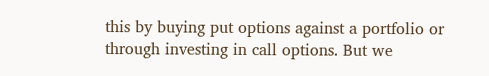this by buying put options against a portfolio or through investing in call options. But we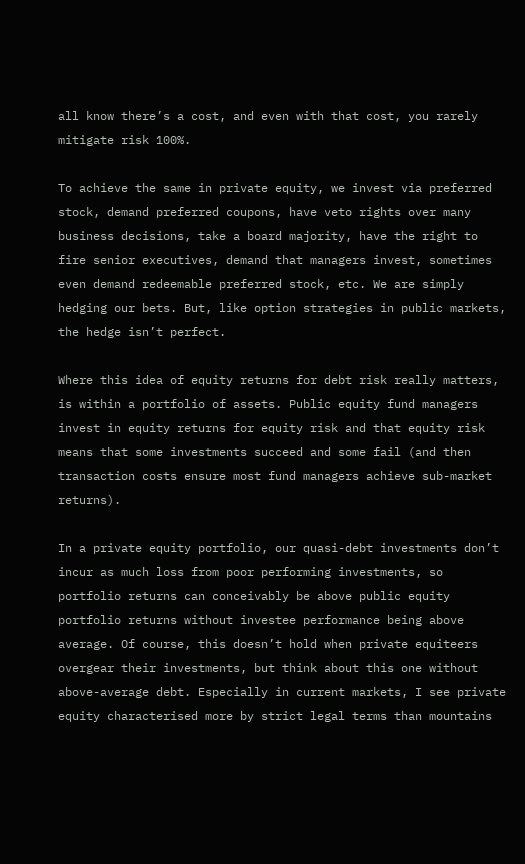all know there’s a cost, and even with that cost, you rarely mitigate risk 100%.

To achieve the same in private equity, we invest via preferred stock, demand preferred coupons, have veto rights over many business decisions, take a board majority, have the right to fire senior executives, demand that managers invest, sometimes even demand redeemable preferred stock, etc. We are simply hedging our bets. But, like option strategies in public markets, the hedge isn’t perfect.

Where this idea of equity returns for debt risk really matters, is within a portfolio of assets. Public equity fund managers invest in equity returns for equity risk and that equity risk means that some investments succeed and some fail (and then transaction costs ensure most fund managers achieve sub-market returns).

In a private equity portfolio, our quasi-debt investments don’t incur as much loss from poor performing investments, so portfolio returns can conceivably be above public equity portfolio returns without investee performance being above average. Of course, this doesn’t hold when private equiteers overgear their investments, but think about this one without above-average debt. Especially in current markets, I see private equity characterised more by strict legal terms than mountains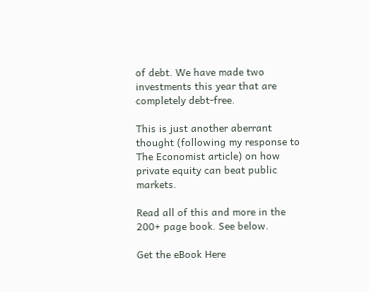of debt. We have made two investments this year that are completely debt-free.

This is just another aberrant thought (following my response to The Economist article) on how private equity can beat public markets.

Read all of this and more in the 200+ page book. See below.

Get the eBook Here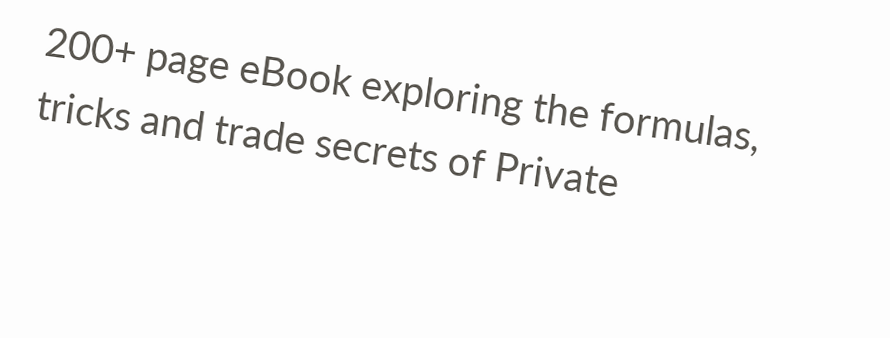200+ page eBook exploring the formulas, tricks and trade secrets of Private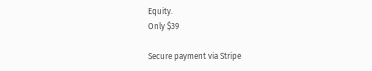Equity.
Only $39

Secure payment via Stripe